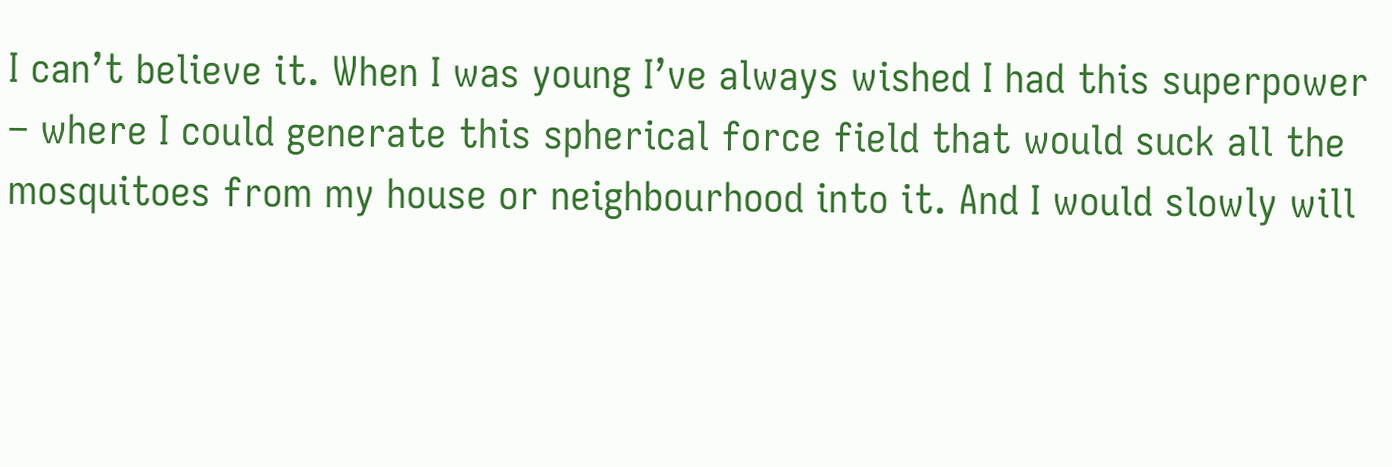I can’t believe it. When I was young I’ve always wished I had this superpower – where I could generate this spherical force field that would suck all the mosquitoes from my house or neighbourhood into it. And I would slowly will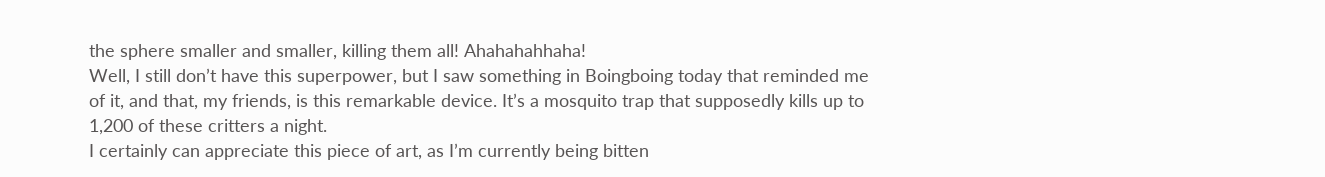the sphere smaller and smaller, killing them all! Ahahahahhaha!
Well, I still don’t have this superpower, but I saw something in Boingboing today that reminded me of it, and that, my friends, is this remarkable device. It’s a mosquito trap that supposedly kills up to 1,200 of these critters a night.
I certainly can appreciate this piece of art, as I’m currently being bitten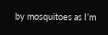by mosquitoes as I’m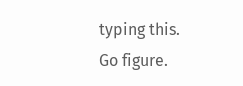typing this.
Go figure.